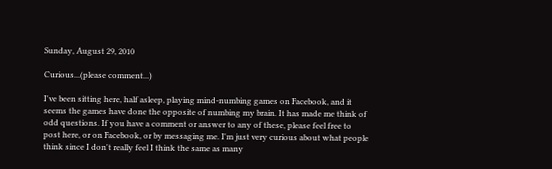Sunday, August 29, 2010

Curious...(please comment...)

I've been sitting here, half asleep, playing mind-numbing games on Facebook, and it seems the games have done the opposite of numbing my brain. It has made me think of odd questions. If you have a comment or answer to any of these, please feel free to post here, or on Facebook, or by messaging me. I'm just very curious about what people think since I don't really feel I think the same as many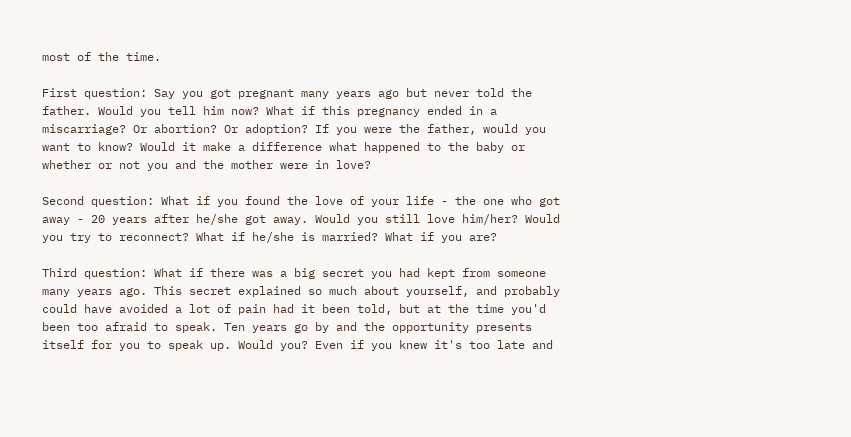most of the time.

First question: Say you got pregnant many years ago but never told the father. Would you tell him now? What if this pregnancy ended in a miscarriage? Or abortion? Or adoption? If you were the father, would you want to know? Would it make a difference what happened to the baby or whether or not you and the mother were in love?

Second question: What if you found the love of your life - the one who got away - 20 years after he/she got away. Would you still love him/her? Would you try to reconnect? What if he/she is married? What if you are?

Third question: What if there was a big secret you had kept from someone many years ago. This secret explained so much about yourself, and probably could have avoided a lot of pain had it been told, but at the time you'd been too afraid to speak. Ten years go by and the opportunity presents itself for you to speak up. Would you? Even if you knew it's too late and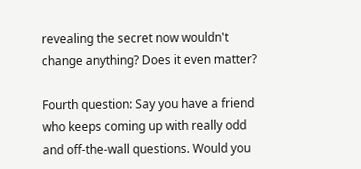revealing the secret now wouldn't change anything? Does it even matter?

Fourth question: Say you have a friend who keeps coming up with really odd and off-the-wall questions. Would you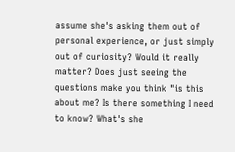assume she's asking them out of personal experience, or just simply out of curiosity? Would it really matter? Does just seeing the questions make you think "is this about me? Is there something I need to know? What's she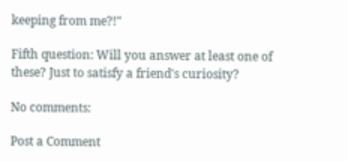keeping from me?!"

Fifth question: Will you answer at least one of these? Just to satisfy a friend's curiosity?

No comments:

Post a Comment